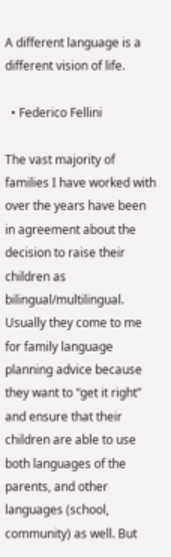A different language is a different vision of life.

  • Federico Fellini

The vast majority of families I have worked with over the years have been in agreement about the decision to raise their children as bilingual/multilingual. Usually they come to me for family language planning advice because they want to “get it right” and ensure that their children are able to use both languages of the parents, and other languages (school, community) as well. But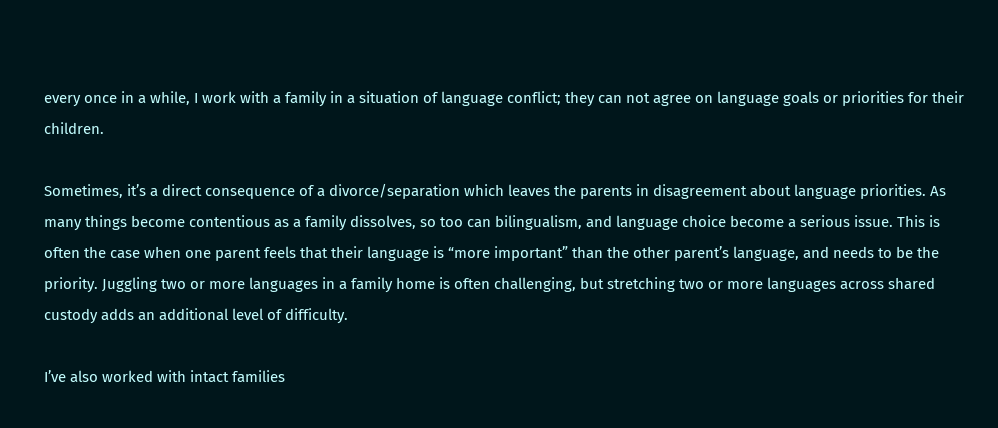every once in a while, I work with a family in a situation of language conflict; they can not agree on language goals or priorities for their children.

Sometimes, it’s a direct consequence of a divorce/separation which leaves the parents in disagreement about language priorities. As many things become contentious as a family dissolves, so too can bilingualism, and language choice become a serious issue. This is often the case when one parent feels that their language is “more important” than the other parent’s language, and needs to be the priority. Juggling two or more languages in a family home is often challenging, but stretching two or more languages across shared custody adds an additional level of difficulty.

I’ve also worked with intact families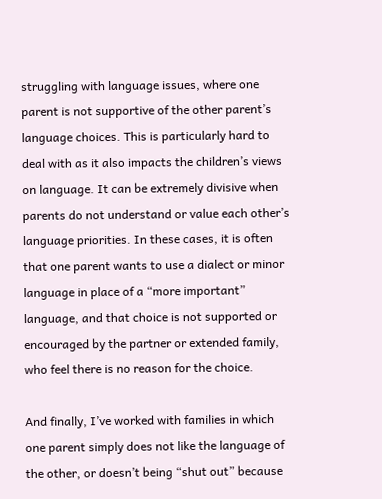struggling with language issues, where one parent is not supportive of the other parent’s language choices. This is particularly hard to deal with as it also impacts the children’s views on language. It can be extremely divisive when parents do not understand or value each other’s language priorities. In these cases, it is often that one parent wants to use a dialect or minor language in place of a “more important” language, and that choice is not supported or encouraged by the partner or extended family, who feel there is no reason for the choice.

And finally, I’ve worked with families in which one parent simply does not like the language of the other, or doesn’t being “shut out” because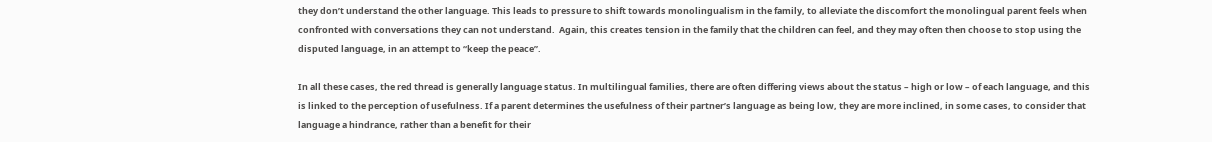they don’t understand the other language. This leads to pressure to shift towards monolingualism in the family, to alleviate the discomfort the monolingual parent feels when confronted with conversations they can not understand.  Again, this creates tension in the family that the children can feel, and they may often then choose to stop using the disputed language, in an attempt to “keep the peace”.

In all these cases, the red thread is generally language status. In multilingual families, there are often differing views about the status – high or low – of each language, and this is linked to the perception of usefulness. If a parent determines the usefulness of their partner’s language as being low, they are more inclined, in some cases, to consider that language a hindrance, rather than a benefit for their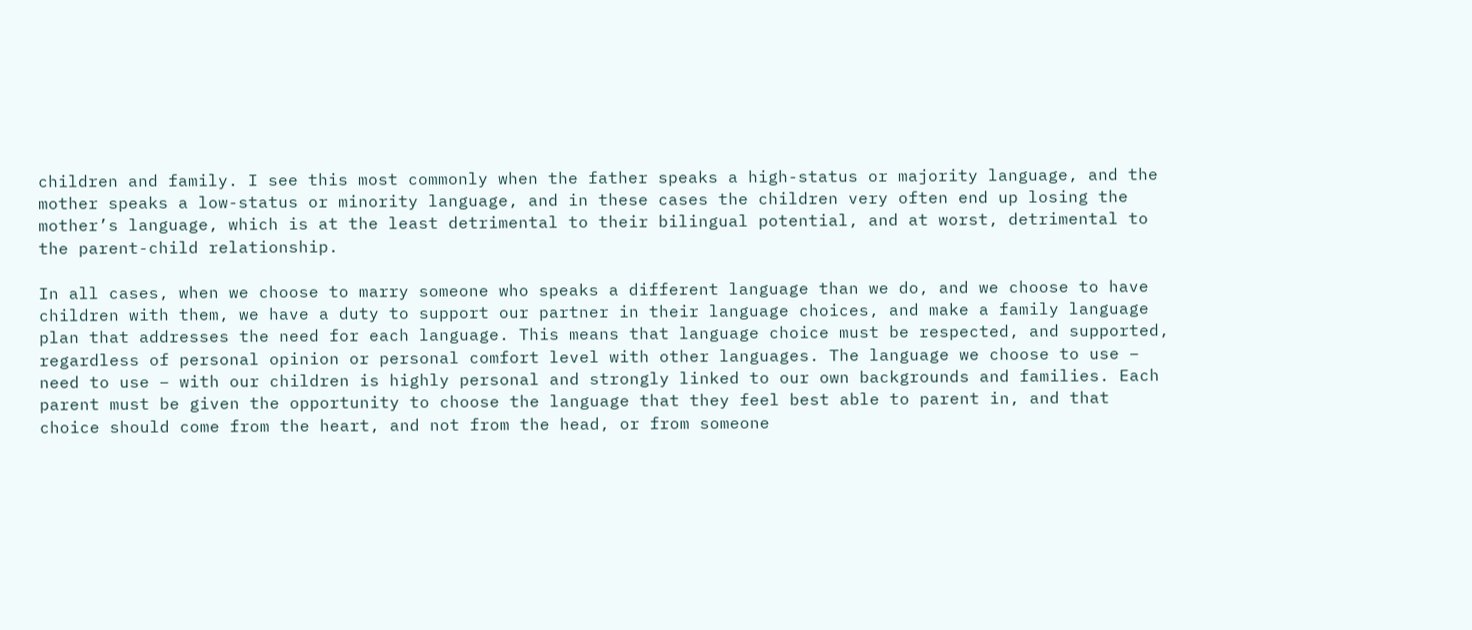children and family. I see this most commonly when the father speaks a high-status or majority language, and the mother speaks a low-status or minority language, and in these cases the children very often end up losing the mother’s language, which is at the least detrimental to their bilingual potential, and at worst, detrimental to the parent-child relationship.

In all cases, when we choose to marry someone who speaks a different language than we do, and we choose to have children with them, we have a duty to support our partner in their language choices, and make a family language plan that addresses the need for each language. This means that language choice must be respected, and supported, regardless of personal opinion or personal comfort level with other languages. The language we choose to use – need to use – with our children is highly personal and strongly linked to our own backgrounds and families. Each parent must be given the opportunity to choose the language that they feel best able to parent in, and that choice should come from the heart, and not from the head, or from someone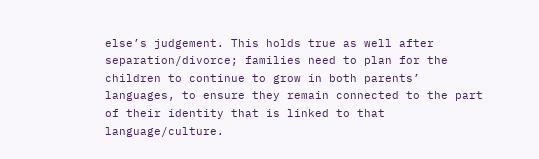else’s judgement. This holds true as well after separation/divorce; families need to plan for the children to continue to grow in both parents’ languages, to ensure they remain connected to the part of their identity that is linked to that language/culture.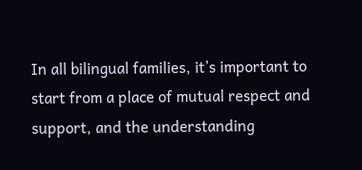In all bilingual families, it’s important to start from a place of mutual respect and support, and the understanding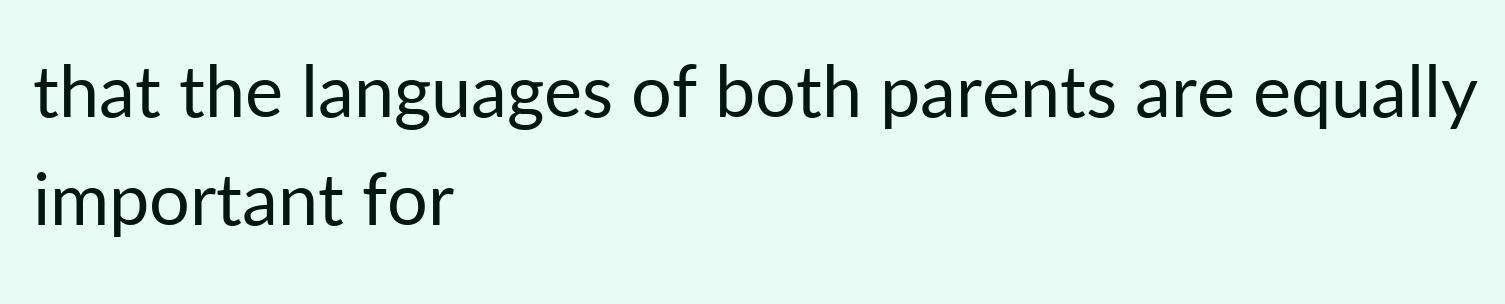that the languages of both parents are equally important for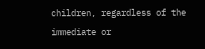children, regardless of the immediate or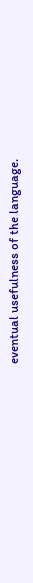eventual usefulness of the language.